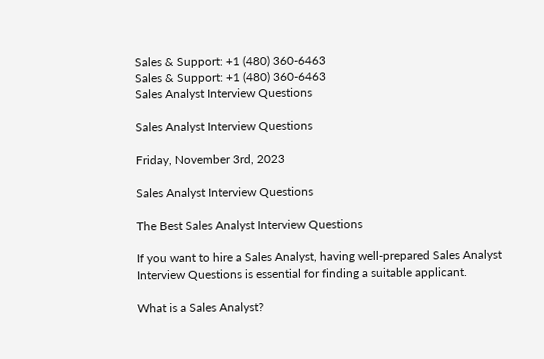Sales & Support: +1 (480) 360-6463
Sales & Support: +1 (480) 360-6463
Sales Analyst Interview Questions

Sales Analyst Interview Questions

Friday, November 3rd, 2023

Sales Analyst Interview Questions

The Best Sales Analyst Interview Questions

If you want to hire a Sales Analyst, having well-prepared Sales Analyst Interview Questions is essential for finding a suitable applicant.

What is a Sales Analyst?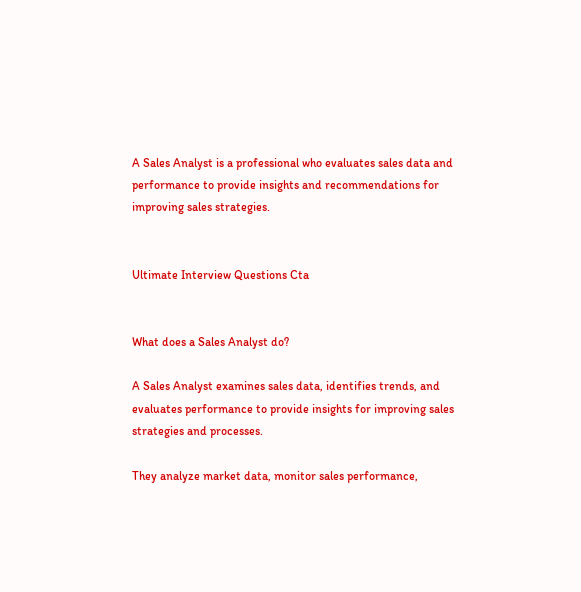A Sales Analyst is a professional who evaluates sales data and performance to provide insights and recommendations for improving sales strategies.


Ultimate Interview Questions Cta


What does a Sales Analyst do?

A Sales Analyst examines sales data, identifies trends, and evaluates performance to provide insights for improving sales strategies and processes.

They analyze market data, monitor sales performance,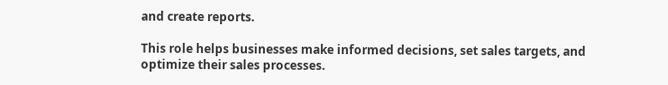and create reports.

This role helps businesses make informed decisions, set sales targets, and optimize their sales processes.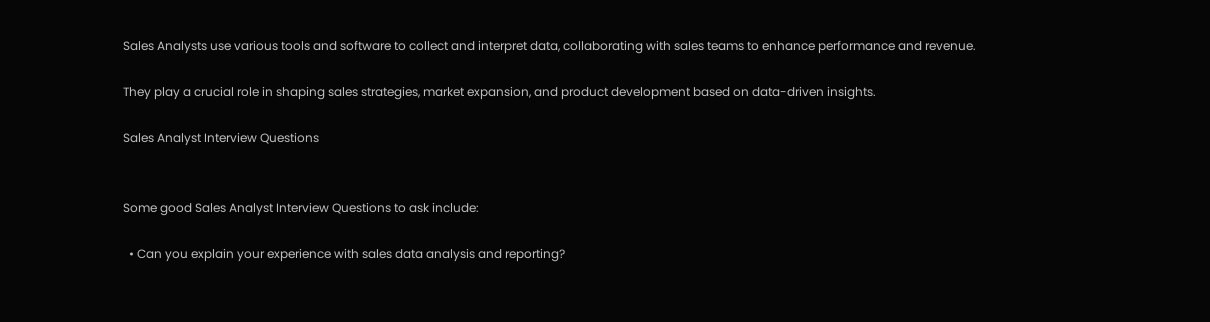Sales Analysts use various tools and software to collect and interpret data, collaborating with sales teams to enhance performance and revenue.

They play a crucial role in shaping sales strategies, market expansion, and product development based on data-driven insights.

Sales Analyst Interview Questions


Some good Sales Analyst Interview Questions to ask include:

  • Can you explain your experience with sales data analysis and reporting?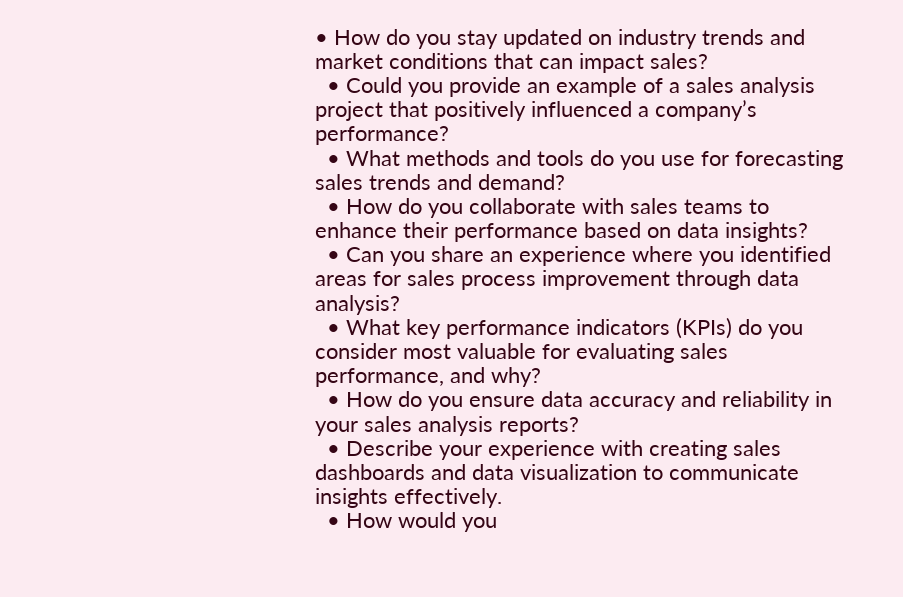• How do you stay updated on industry trends and market conditions that can impact sales?
  • Could you provide an example of a sales analysis project that positively influenced a company’s performance?
  • What methods and tools do you use for forecasting sales trends and demand?
  • How do you collaborate with sales teams to enhance their performance based on data insights?
  • Can you share an experience where you identified areas for sales process improvement through data analysis?
  • What key performance indicators (KPIs) do you consider most valuable for evaluating sales performance, and why?
  • How do you ensure data accuracy and reliability in your sales analysis reports?
  • Describe your experience with creating sales dashboards and data visualization to communicate insights effectively.
  • How would you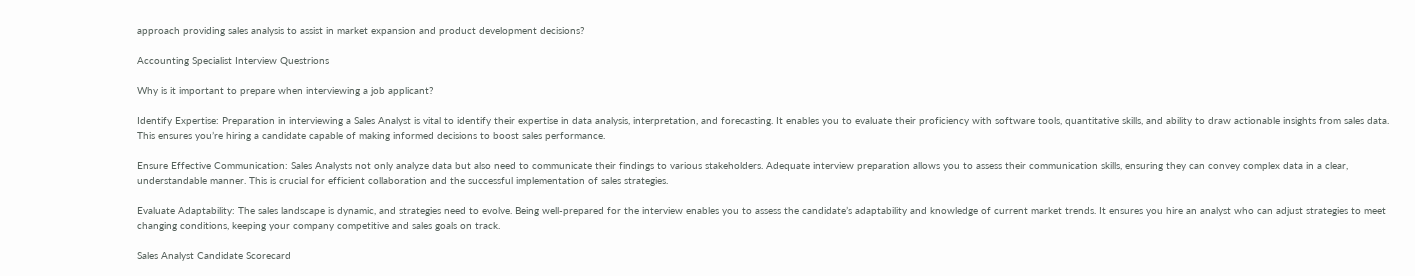approach providing sales analysis to assist in market expansion and product development decisions?

Accounting Specialist Interview Questrions

Why is it important to prepare when interviewing a job applicant?

Identify Expertise: Preparation in interviewing a Sales Analyst is vital to identify their expertise in data analysis, interpretation, and forecasting. It enables you to evaluate their proficiency with software tools, quantitative skills, and ability to draw actionable insights from sales data. This ensures you’re hiring a candidate capable of making informed decisions to boost sales performance.

Ensure Effective Communication: Sales Analysts not only analyze data but also need to communicate their findings to various stakeholders. Adequate interview preparation allows you to assess their communication skills, ensuring they can convey complex data in a clear, understandable manner. This is crucial for efficient collaboration and the successful implementation of sales strategies.

Evaluate Adaptability: The sales landscape is dynamic, and strategies need to evolve. Being well-prepared for the interview enables you to assess the candidate’s adaptability and knowledge of current market trends. It ensures you hire an analyst who can adjust strategies to meet changing conditions, keeping your company competitive and sales goals on track.

Sales Analyst Candidate Scorecard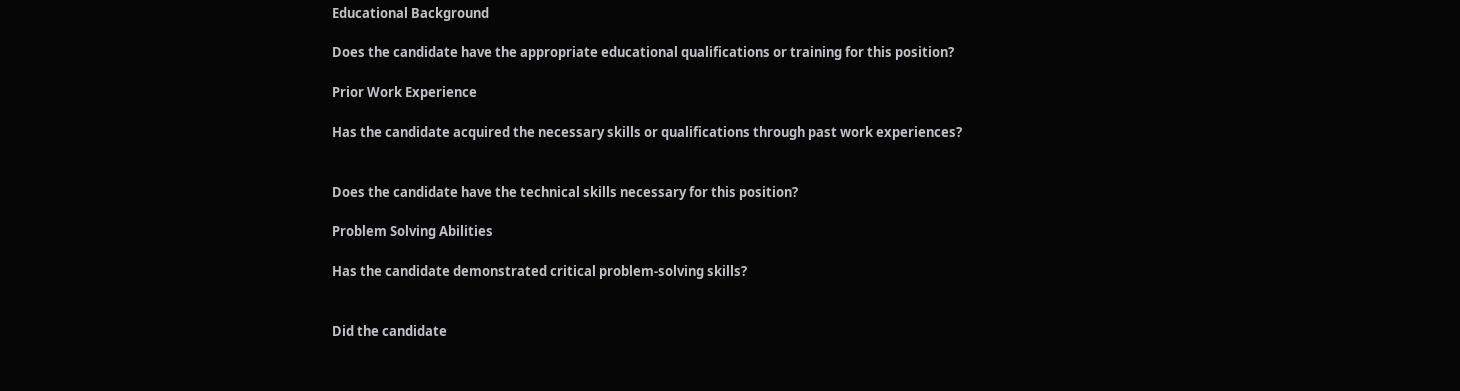Educational Background

Does the candidate have the appropriate educational qualifications or training for this position?

Prior Work Experience

Has the candidate acquired the necessary skills or qualifications through past work experiences?


Does the candidate have the technical skills necessary for this position?

Problem Solving Abilities

Has the candidate demonstrated critical problem-solving skills?


Did the candidate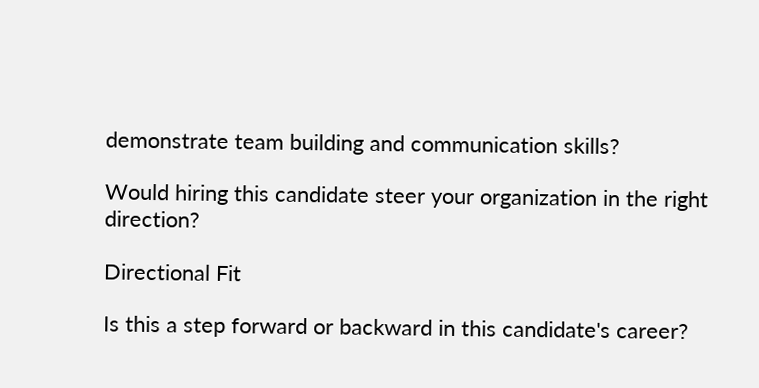demonstrate team building and communication skills?

Would hiring this candidate steer your organization in the right direction?

Directional Fit

Is this a step forward or backward in this candidate's career?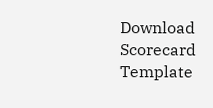Download Scorecard Template